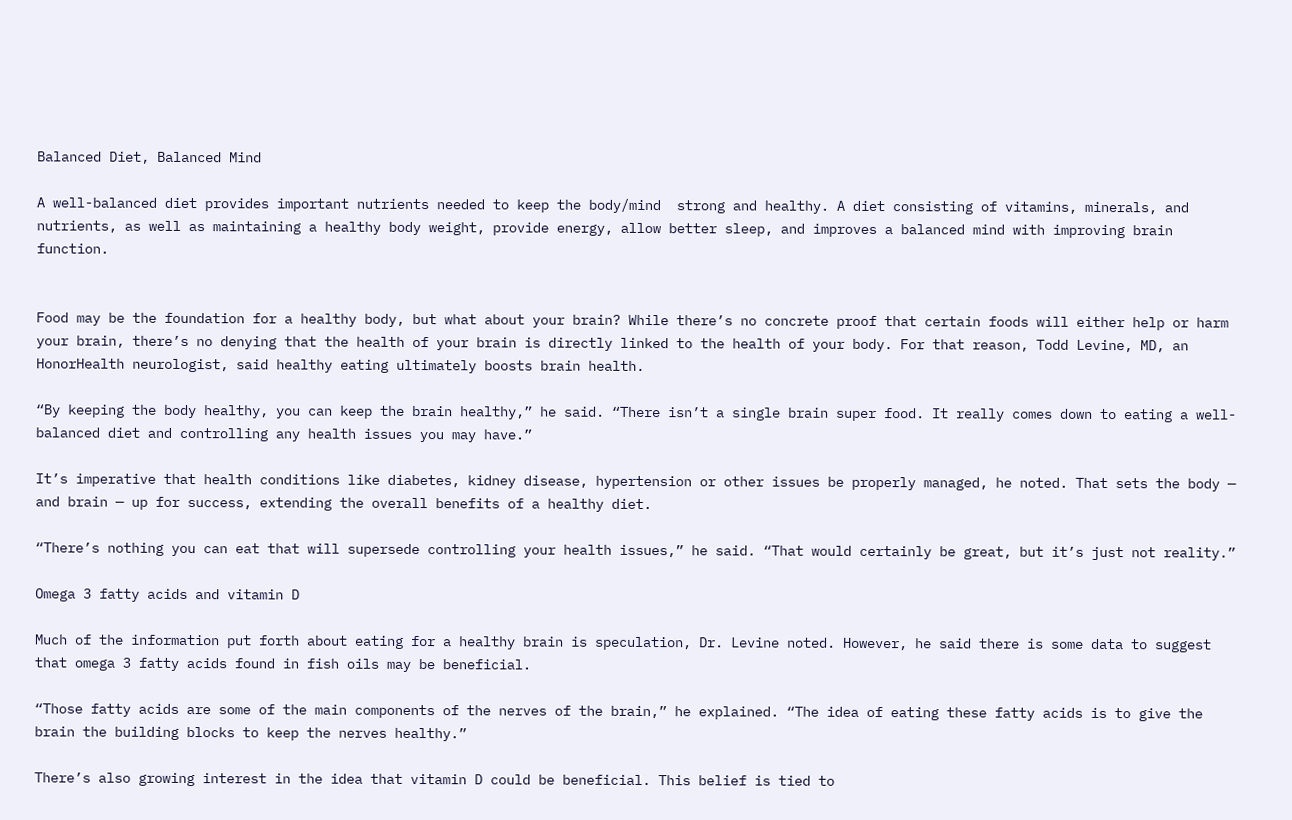Balanced Diet, Balanced Mind

A well-balanced diet provides important nutrients needed to keep the body/mind  strong and healthy. A diet consisting of vitamins, minerals, and nutrients, as well as maintaining a healthy body weight, provide energy, allow better sleep, and improves a balanced mind with improving brain function.


Food may be the foundation for a healthy body, but what about your brain? While there’s no concrete proof that certain foods will either help or harm your brain, there’s no denying that the health of your brain is directly linked to the health of your body. For that reason, Todd Levine, MD, an HonorHealth neurologist, said healthy eating ultimately boosts brain health.

“By keeping the body healthy, you can keep the brain healthy,” he said. “There isn’t a single brain super food. It really comes down to eating a well-balanced diet and controlling any health issues you may have.”

It’s imperative that health conditions like diabetes, kidney disease, hypertension or other issues be properly managed, he noted. That sets the body — and brain — up for success, extending the overall benefits of a healthy diet.

“There’s nothing you can eat that will supersede controlling your health issues,” he said. “That would certainly be great, but it’s just not reality.”

Omega 3 fatty acids and vitamin D

Much of the information put forth about eating for a healthy brain is speculation, Dr. Levine noted. However, he said there is some data to suggest that omega 3 fatty acids found in fish oils may be beneficial.

“Those fatty acids are some of the main components of the nerves of the brain,” he explained. “The idea of eating these fatty acids is to give the brain the building blocks to keep the nerves healthy.”

There’s also growing interest in the idea that vitamin D could be beneficial. This belief is tied to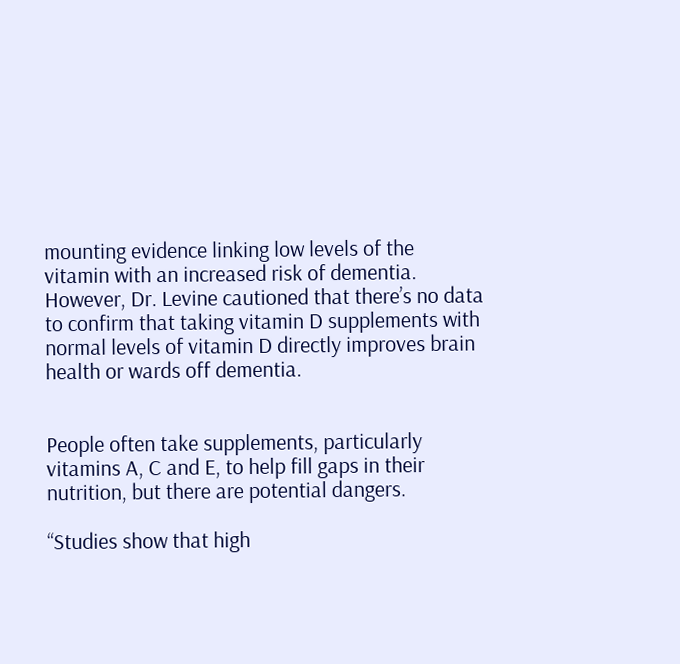mounting evidence linking low levels of the vitamin with an increased risk of dementia. However, Dr. Levine cautioned that there’s no data to confirm that taking vitamin D supplements with normal levels of vitamin D directly improves brain health or wards off dementia.


People often take supplements, particularly vitamins A, C and E, to help fill gaps in their nutrition, but there are potential dangers.

“Studies show that high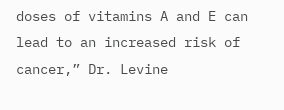doses of vitamins A and E can lead to an increased risk of cancer,” Dr. Levine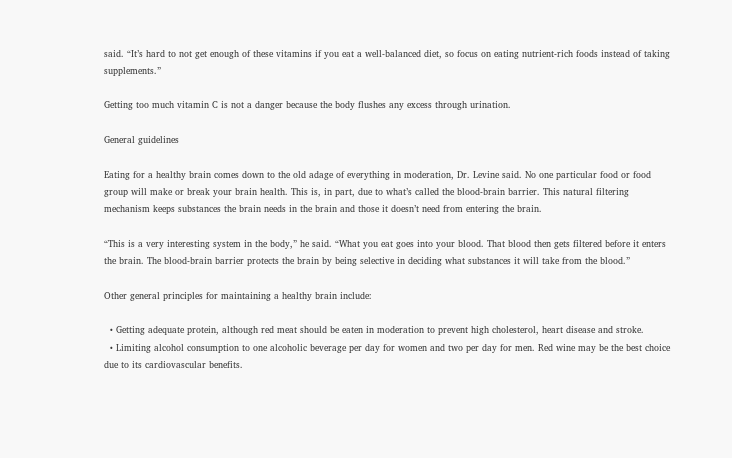said. “It’s hard to not get enough of these vitamins if you eat a well-balanced diet, so focus on eating nutrient-rich foods instead of taking supplements.”

Getting too much vitamin C is not a danger because the body flushes any excess through urination.

General guidelines

Eating for a healthy brain comes down to the old adage of everything in moderation, Dr. Levine said. No one particular food or food group will make or break your brain health. This is, in part, due to what’s called the blood-brain barrier. This natural filtering mechanism keeps substances the brain needs in the brain and those it doesn’t need from entering the brain.

“This is a very interesting system in the body,” he said. “What you eat goes into your blood. That blood then gets filtered before it enters the brain. The blood-brain barrier protects the brain by being selective in deciding what substances it will take from the blood.”

Other general principles for maintaining a healthy brain include:

  • Getting adequate protein, although red meat should be eaten in moderation to prevent high cholesterol, heart disease and stroke.
  • Limiting alcohol consumption to one alcoholic beverage per day for women and two per day for men. Red wine may be the best choice due to its cardiovascular benefits.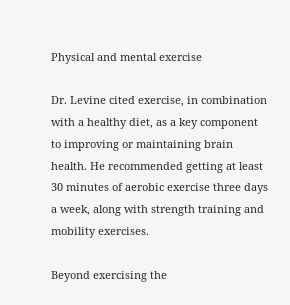Physical and mental exercise

Dr. Levine cited exercise, in combination with a healthy diet, as a key component to improving or maintaining brain health. He recommended getting at least 30 minutes of aerobic exercise three days a week, along with strength training and mobility exercises.

Beyond exercising the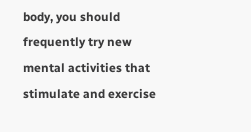body, you should frequently try new mental activities that stimulate and exercise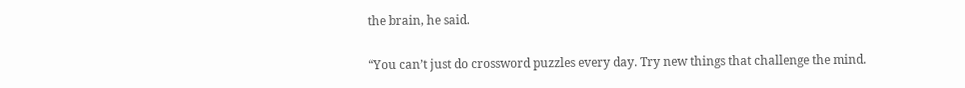the brain, he said.

“You can’t just do crossword puzzles every day. Try new things that challenge the mind.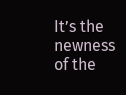It’s the newness of the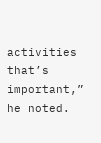activities that’s important,” he noted.